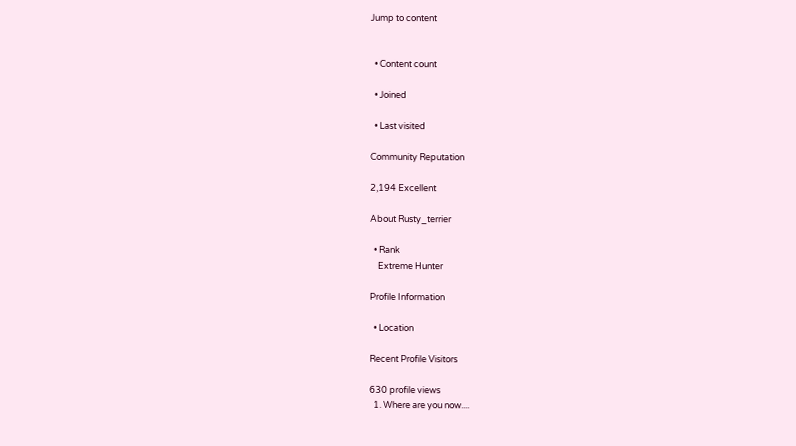Jump to content


  • Content count

  • Joined

  • Last visited

Community Reputation

2,194 Excellent

About Rusty_terrier

  • Rank
    Extreme Hunter

Profile Information

  • Location

Recent Profile Visitors

630 profile views
  1. Where are you now....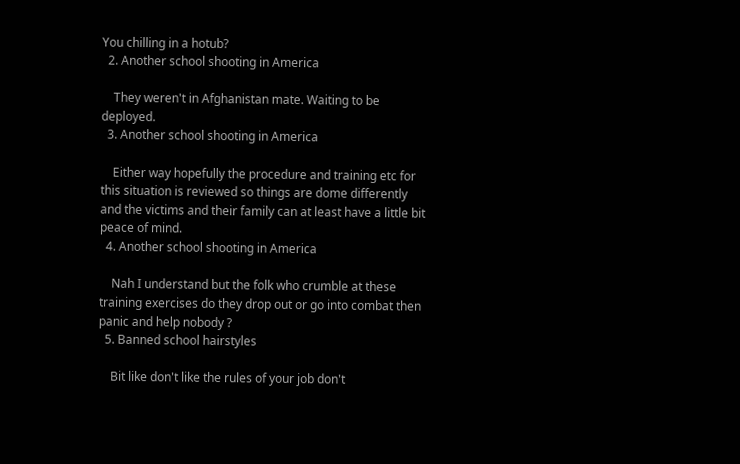You chilling in a hotub?
  2. Another school shooting in America

    They weren't in Afghanistan mate. Waiting to be deployed.
  3. Another school shooting in America

    Either way hopefully the procedure and training etc for this situation is reviewed so things are dome differently and the victims and their family can at least have a little bit peace of mind.
  4. Another school shooting in America

    Nah I understand but the folk who crumble at these training exercises do they drop out or go into combat then panic and help nobody ?
  5. Banned school hairstyles

    Bit like don't like the rules of your job don't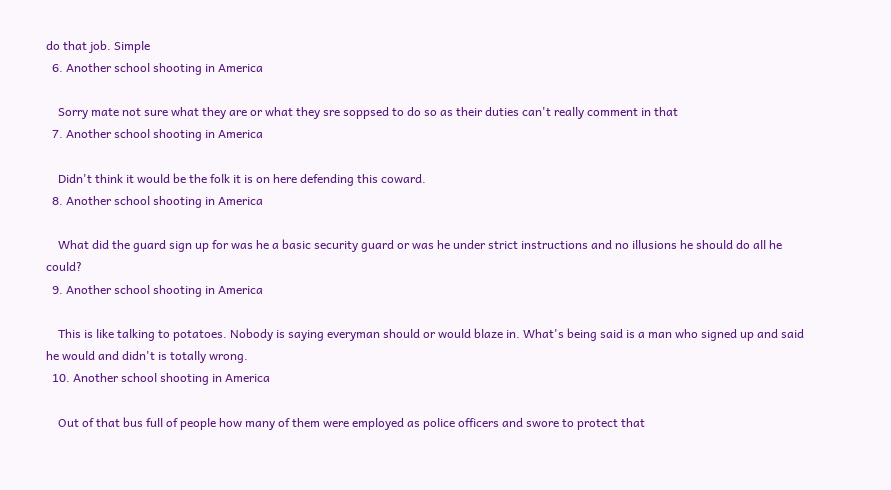do that job. Simple
  6. Another school shooting in America

    Sorry mate not sure what they are or what they sre soppsed to do so as their duties can't really comment in that
  7. Another school shooting in America

    Didn't think it would be the folk it is on here defending this coward.
  8. Another school shooting in America

    What did the guard sign up for was he a basic security guard or was he under strict instructions and no illusions he should do all he could?
  9. Another school shooting in America

    This is like talking to potatoes. Nobody is saying everyman should or would blaze in. What's being said is a man who signed up and said he would and didn't is totally wrong.
  10. Another school shooting in America

    Out of that bus full of people how many of them were employed as police officers and swore to protect that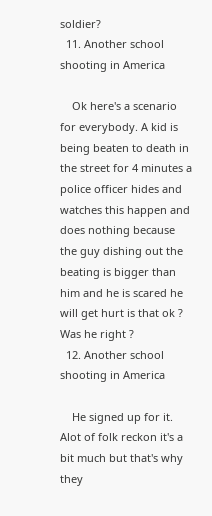soldier?
  11. Another school shooting in America

    Ok here's a scenario for everybody. A kid is being beaten to death in the street for 4 minutes a police officer hides and watches this happen and does nothing because the guy dishing out the beating is bigger than him and he is scared he will get hurt is that ok ? Was he right ?
  12. Another school shooting in America

    He signed up for it. Alot of folk reckon it's a bit much but that's why they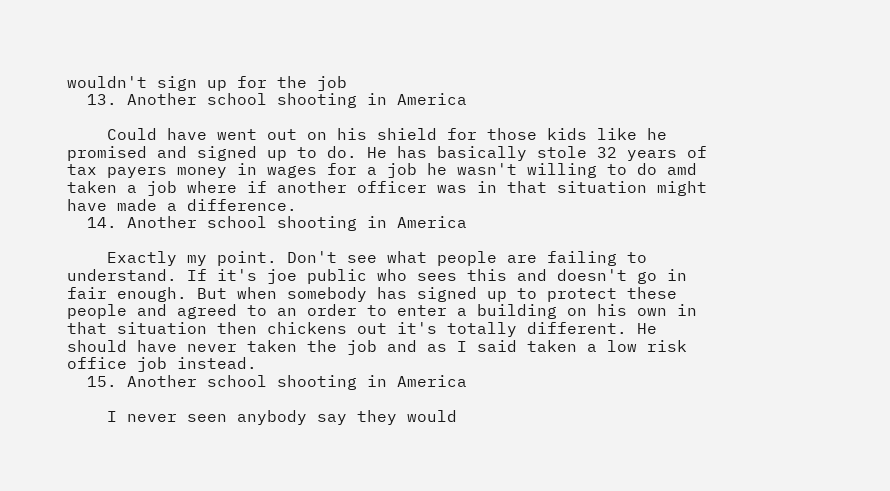wouldn't sign up for the job
  13. Another school shooting in America

    Could have went out on his shield for those kids like he promised and signed up to do. He has basically stole 32 years of tax payers money in wages for a job he wasn't willing to do amd taken a job where if another officer was in that situation might have made a difference.
  14. Another school shooting in America

    Exactly my point. Don't see what people are failing to understand. If it's joe public who sees this and doesn't go in fair enough. But when somebody has signed up to protect these people and agreed to an order to enter a building on his own in that situation then chickens out it's totally different. He should have never taken the job and as I said taken a low risk office job instead.
  15. Another school shooting in America

    I never seen anybody say they would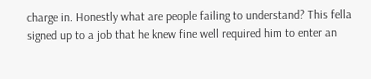charge in. Honestly what are people failing to understand? This fella signed up to a job that he knew fine well required him to enter an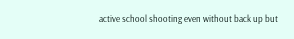active school shooting even without back up but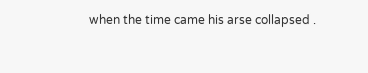when the time came his arse collapsed .